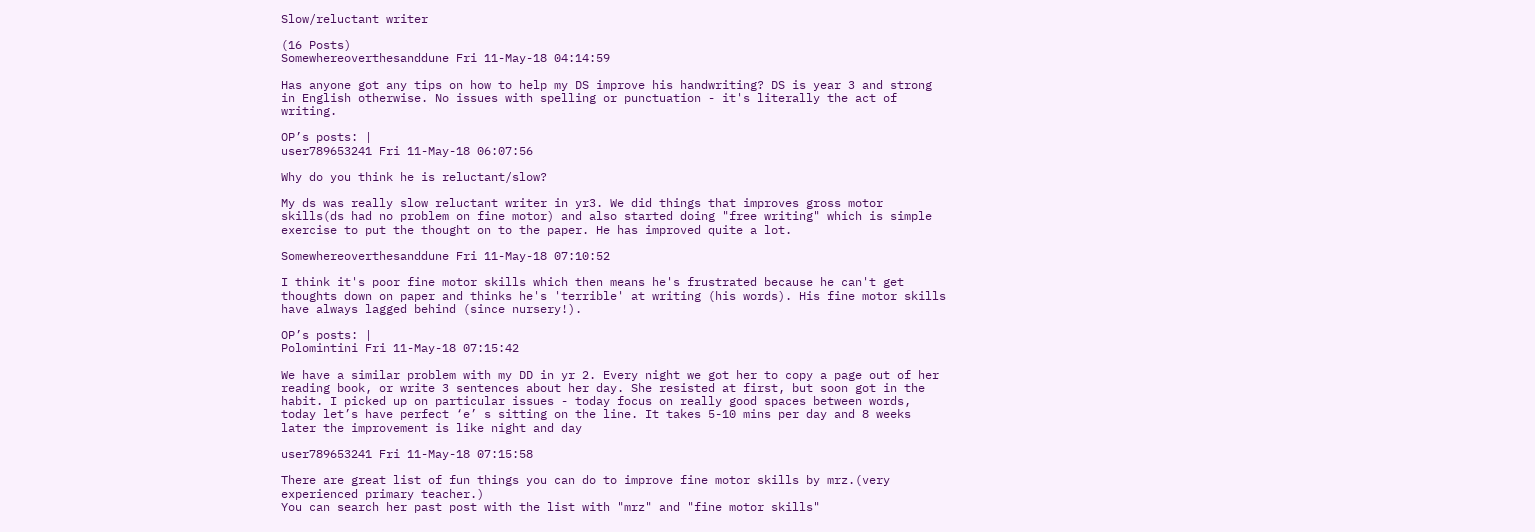Slow/reluctant writer

(16 Posts)
Somewhereoverthesanddune Fri 11-May-18 04:14:59

Has anyone got any tips on how to help my DS improve his handwriting? DS is year 3 and strong in English otherwise. No issues with spelling or punctuation - it's literally the act of writing.

OP’s posts: |
user789653241 Fri 11-May-18 06:07:56

Why do you think he is reluctant/slow?

My ds was really slow reluctant writer in yr3. We did things that improves gross motor skills(ds had no problem on fine motor) and also started doing "free writing" which is simple exercise to put the thought on to the paper. He has improved quite a lot.

Somewhereoverthesanddune Fri 11-May-18 07:10:52

I think it's poor fine motor skills which then means he's frustrated because he can't get thoughts down on paper and thinks he's 'terrible' at writing (his words). His fine motor skills have always lagged behind (since nursery!).

OP’s posts: |
Polomintini Fri 11-May-18 07:15:42

We have a similar problem with my DD in yr 2. Every night we got her to copy a page out of her reading book, or write 3 sentences about her day. She resisted at first, but soon got in the habit. I picked up on particular issues - today focus on really good spaces between words, today let’s have perfect ‘e’ s sitting on the line. It takes 5-10 mins per day and 8 weeks later the improvement is like night and day

user789653241 Fri 11-May-18 07:15:58

There are great list of fun things you can do to improve fine motor skills by mrz.(very experienced primary teacher.)
You can search her past post with the list with "mrz" and "fine motor skills"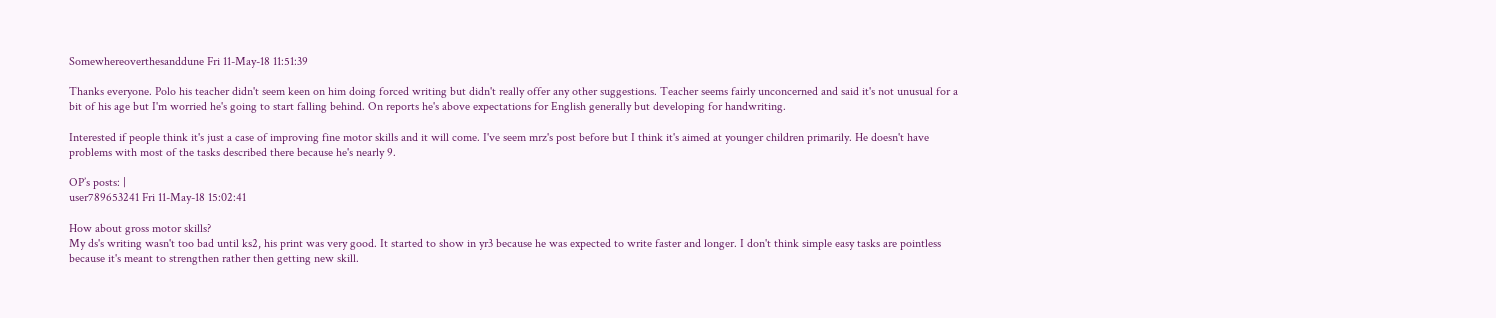Somewhereoverthesanddune Fri 11-May-18 11:51:39

Thanks everyone. Polo his teacher didn't seem keen on him doing forced writing but didn't really offer any other suggestions. Teacher seems fairly unconcerned and said it's not unusual for a bit of his age but I'm worried he's going to start falling behind. On reports he's above expectations for English generally but developing for handwriting.

Interested if people think it's just a case of improving fine motor skills and it will come. I've seem mrz's post before but I think it's aimed at younger children primarily. He doesn't have problems with most of the tasks described there because he's nearly 9.

OP’s posts: |
user789653241 Fri 11-May-18 15:02:41

How about gross motor skills?
My ds's writing wasn't too bad until ks2, his print was very good. It started to show in yr3 because he was expected to write faster and longer. I don't think simple easy tasks are pointless because it's meant to strengthen rather then getting new skill.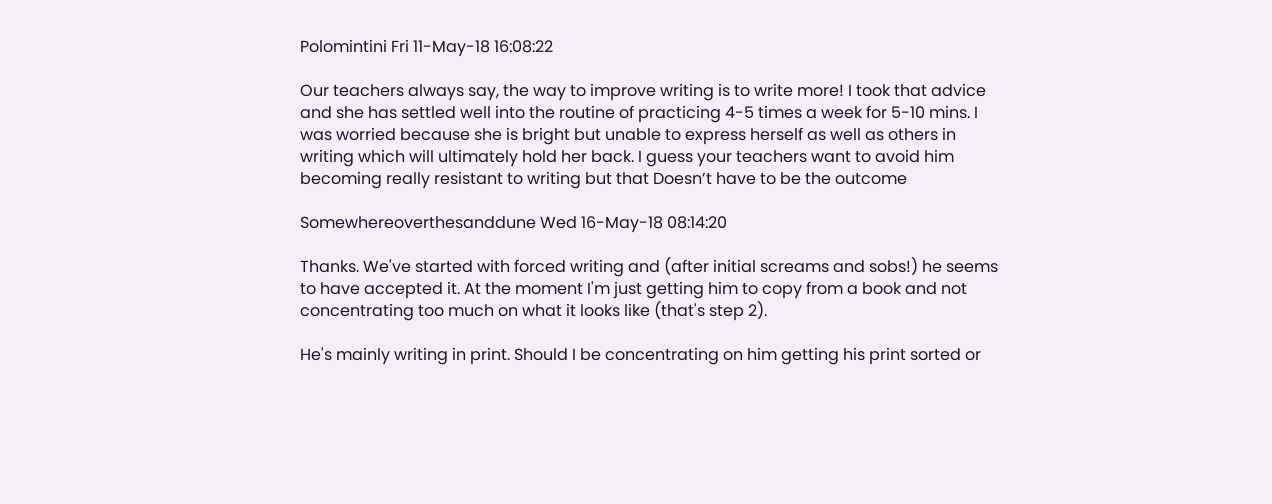Polomintini Fri 11-May-18 16:08:22

Our teachers always say, the way to improve writing is to write more! I took that advice and she has settled well into the routine of practicing 4-5 times a week for 5-10 mins. I was worried because she is bright but unable to express herself as well as others in writing which will ultimately hold her back. I guess your teachers want to avoid him becoming really resistant to writing but that Doesn’t have to be the outcome

Somewhereoverthesanddune Wed 16-May-18 08:14:20

Thanks. We've started with forced writing and (after initial screams and sobs!) he seems to have accepted it. At the moment I'm just getting him to copy from a book and not concentrating too much on what it looks like (that's step 2).

He's mainly writing in print. Should I be concentrating on him getting his print sorted or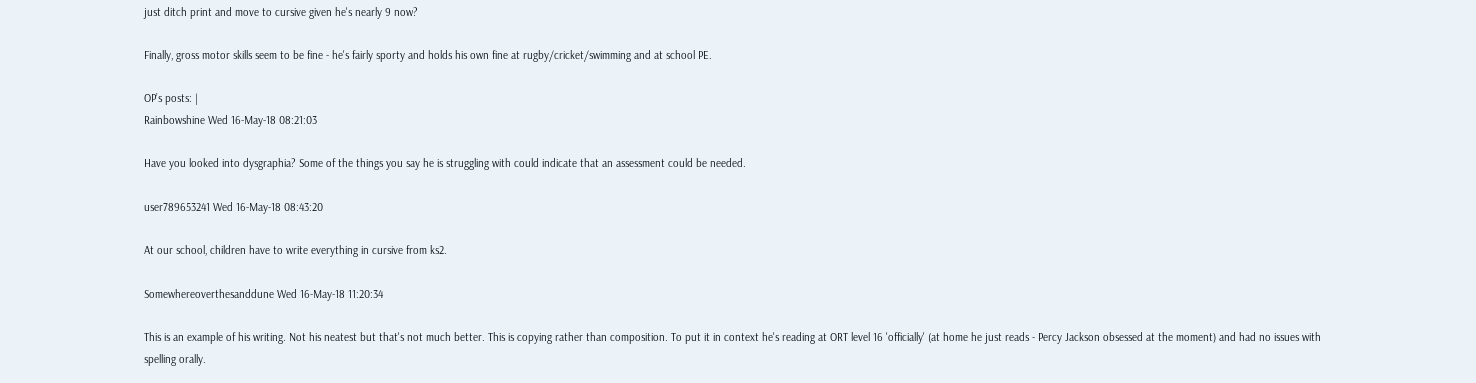just ditch print and move to cursive given he's nearly 9 now?

Finally, gross motor skills seem to be fine - he's fairly sporty and holds his own fine at rugby/cricket/swimming and at school PE.

OP’s posts: |
Rainbowshine Wed 16-May-18 08:21:03

Have you looked into dysgraphia? Some of the things you say he is struggling with could indicate that an assessment could be needed.

user789653241 Wed 16-May-18 08:43:20

At our school, children have to write everything in cursive from ks2.

Somewhereoverthesanddune Wed 16-May-18 11:20:34

This is an example of his writing. Not his neatest but that's not much better. This is copying rather than composition. To put it in context he's reading at ORT level 16 'officially' (at home he just reads - Percy Jackson obsessed at the moment) and had no issues with spelling orally.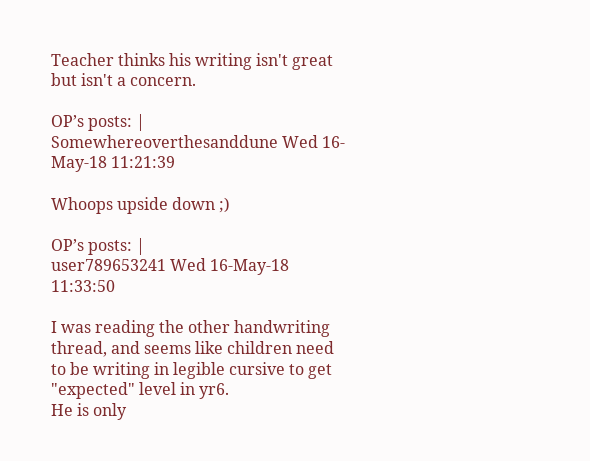Teacher thinks his writing isn't great but isn't a concern.

OP’s posts: |
Somewhereoverthesanddune Wed 16-May-18 11:21:39

Whoops upside down ;)

OP’s posts: |
user789653241 Wed 16-May-18 11:33:50

I was reading the other handwriting thread, and seems like children need to be writing in legible cursive to get "expected" level in yr6.
He is only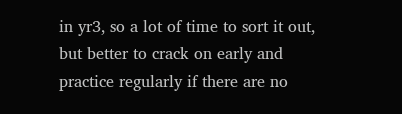in yr3, so a lot of time to sort it out, but better to crack on early and practice regularly if there are no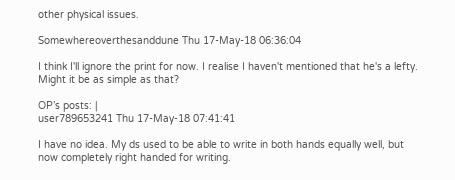other physical issues.

Somewhereoverthesanddune Thu 17-May-18 06:36:04

I think I'll ignore the print for now. I realise I haven't mentioned that he's a lefty. Might it be as simple as that?

OP’s posts: |
user789653241 Thu 17-May-18 07:41:41

I have no idea. My ds used to be able to write in both hands equally well, but now completely right handed for writing.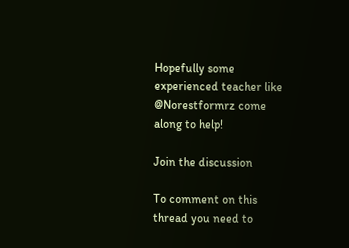Hopefully some experienced teacher like @Norestformrz come along to help!

Join the discussion

To comment on this thread you need to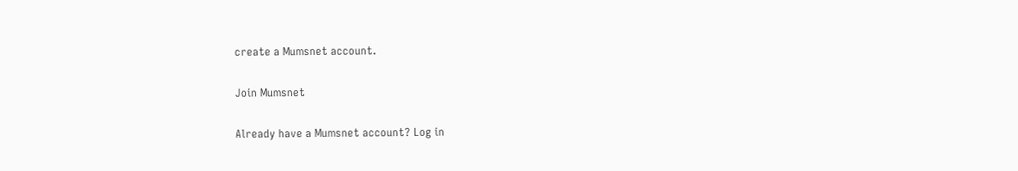create a Mumsnet account.

Join Mumsnet

Already have a Mumsnet account? Log in